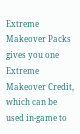Extreme Makeover Packs gives you one Extreme Makeover Credit, which can be used in-game to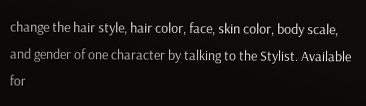change the hair style, hair color, face, skin color, body scale, and gender of one character by talking to the Stylist. Available for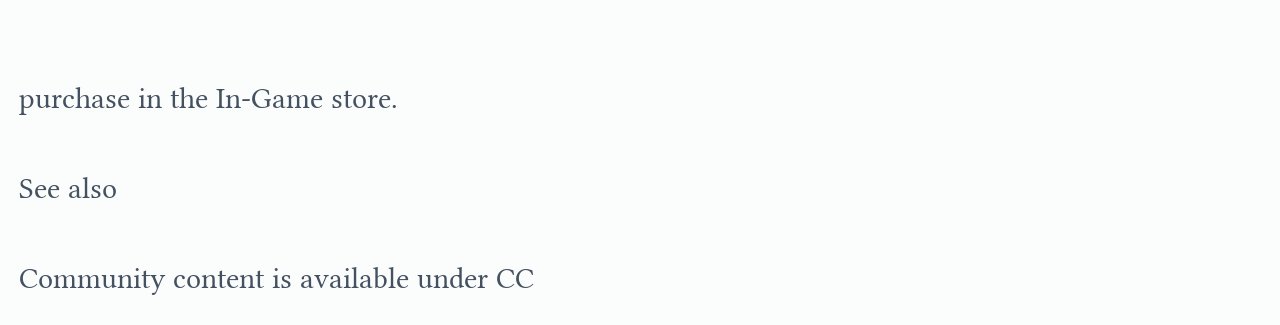purchase in the In-Game store.

See also

Community content is available under CC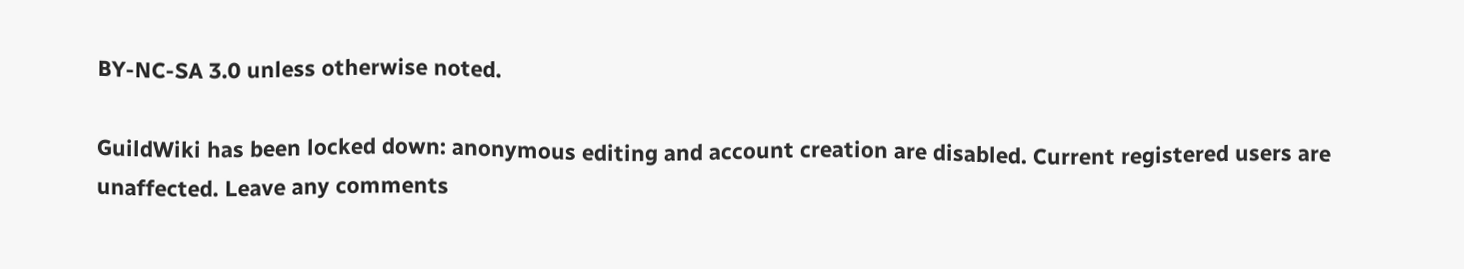BY-NC-SA 3.0 unless otherwise noted.

GuildWiki has been locked down: anonymous editing and account creation are disabled. Current registered users are unaffected. Leave any comments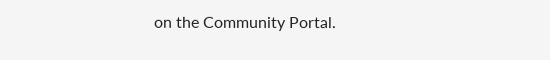on the Community Portal.